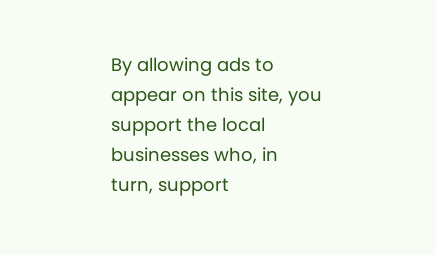By allowing ads to appear on this site, you support the local businesses who, in turn, support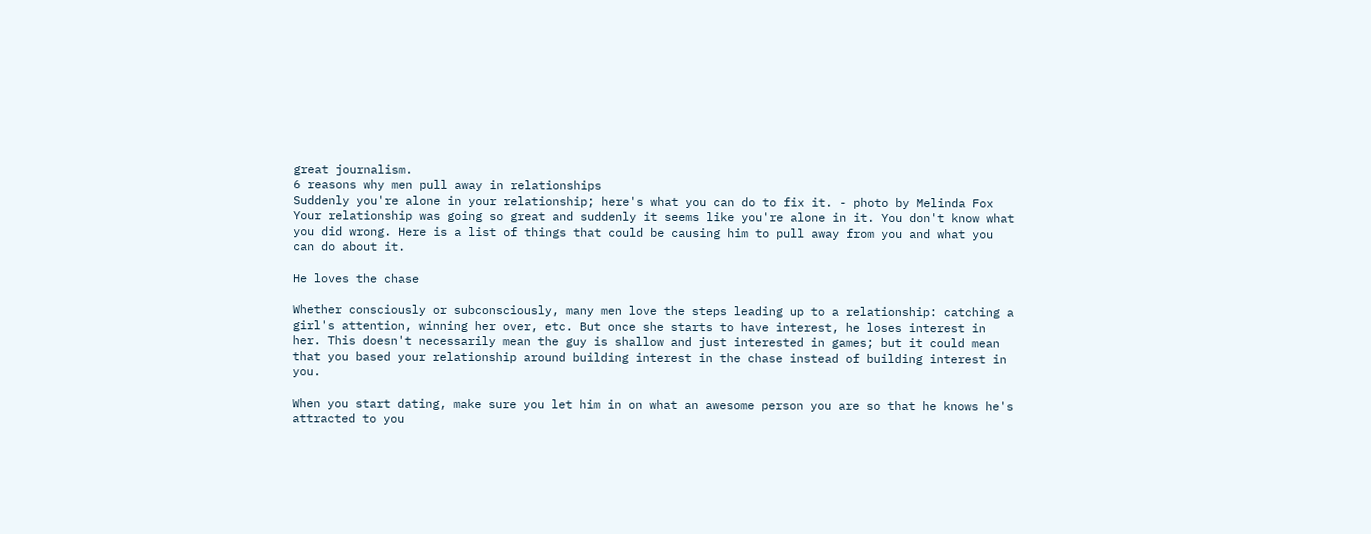great journalism.
6 reasons why men pull away in relationships
Suddenly you're alone in your relationship; here's what you can do to fix it. - photo by Melinda Fox
Your relationship was going so great and suddenly it seems like you're alone in it. You don't know what you did wrong. Here is a list of things that could be causing him to pull away from you and what you can do about it.

He loves the chase

Whether consciously or subconsciously, many men love the steps leading up to a relationship: catching a girl's attention, winning her over, etc. But once she starts to have interest, he loses interest in her. This doesn't necessarily mean the guy is shallow and just interested in games; but it could mean that you based your relationship around building interest in the chase instead of building interest in you.

When you start dating, make sure you let him in on what an awesome person you are so that he knows he's attracted to you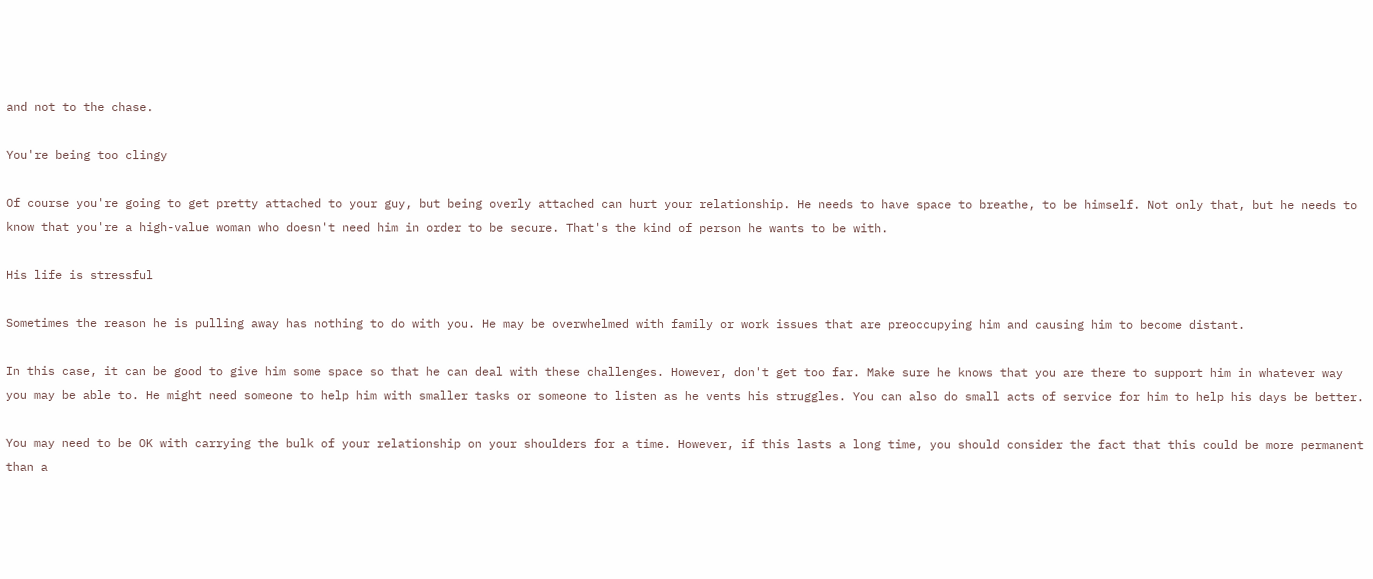and not to the chase.

You're being too clingy

Of course you're going to get pretty attached to your guy, but being overly attached can hurt your relationship. He needs to have space to breathe, to be himself. Not only that, but he needs to know that you're a high-value woman who doesn't need him in order to be secure. That's the kind of person he wants to be with.

His life is stressful

Sometimes the reason he is pulling away has nothing to do with you. He may be overwhelmed with family or work issues that are preoccupying him and causing him to become distant.

In this case, it can be good to give him some space so that he can deal with these challenges. However, don't get too far. Make sure he knows that you are there to support him in whatever way you may be able to. He might need someone to help him with smaller tasks or someone to listen as he vents his struggles. You can also do small acts of service for him to help his days be better.

You may need to be OK with carrying the bulk of your relationship on your shoulders for a time. However, if this lasts a long time, you should consider the fact that this could be more permanent than a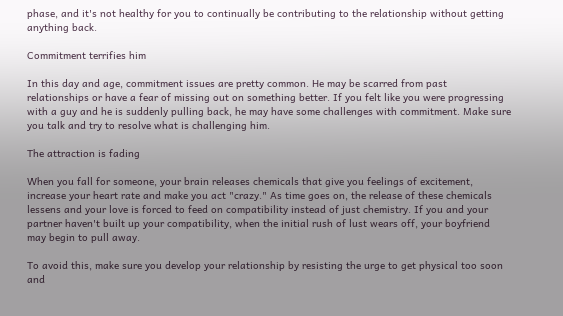phase, and it's not healthy for you to continually be contributing to the relationship without getting anything back.

Commitment terrifies him

In this day and age, commitment issues are pretty common. He may be scarred from past relationships or have a fear of missing out on something better. If you felt like you were progressing with a guy and he is suddenly pulling back, he may have some challenges with commitment. Make sure you talk and try to resolve what is challenging him.

The attraction is fading

When you fall for someone, your brain releases chemicals that give you feelings of excitement, increase your heart rate and make you act "crazy." As time goes on, the release of these chemicals lessens and your love is forced to feed on compatibility instead of just chemistry. If you and your partner haven't built up your compatibility, when the initial rush of lust wears off, your boyfriend may begin to pull away.

To avoid this, make sure you develop your relationship by resisting the urge to get physical too soon and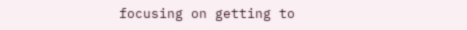focusing on getting to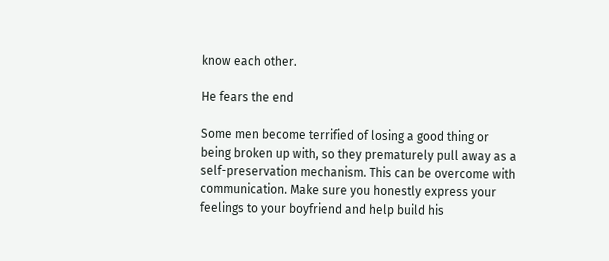know each other.

He fears the end

Some men become terrified of losing a good thing or being broken up with, so they prematurely pull away as a self-preservation mechanism. This can be overcome with communication. Make sure you honestly express your feelings to your boyfriend and help build his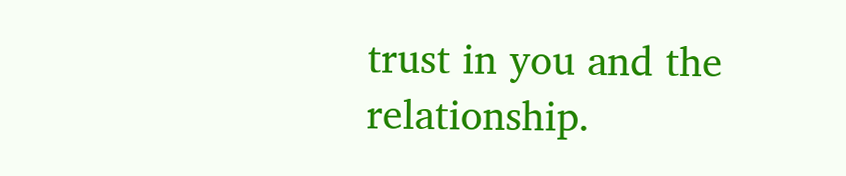trust in you and the relationship.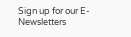Sign up for our E-Newsletters